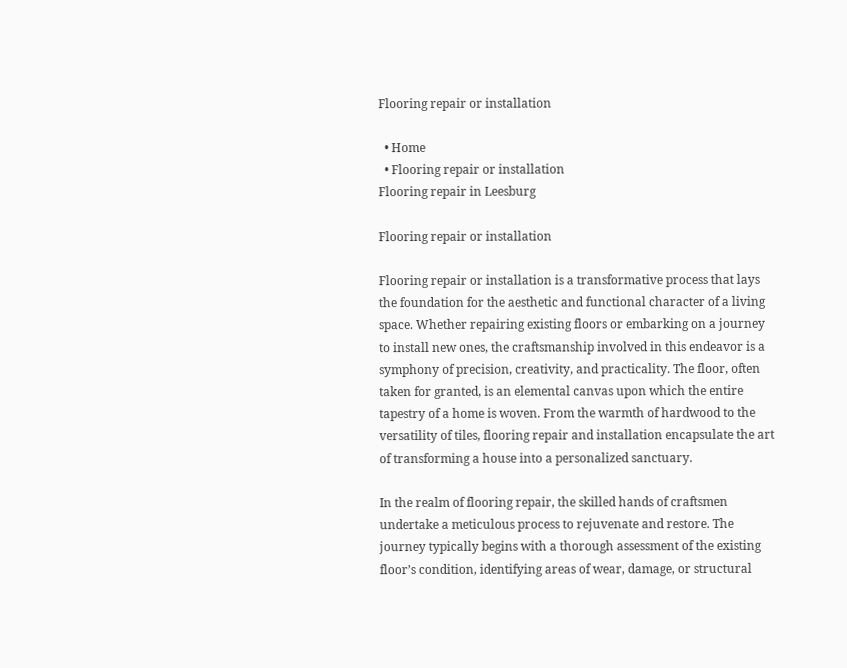Flooring repair or installation

  • Home
  • Flooring repair or installation
Flooring repair in Leesburg

Flooring repair or installation

Flooring repair or installation is a transformative process that lays the foundation for the aesthetic and functional character of a living space. Whether repairing existing floors or embarking on a journey to install new ones, the craftsmanship involved in this endeavor is a symphony of precision, creativity, and practicality. The floor, often taken for granted, is an elemental canvas upon which the entire tapestry of a home is woven. From the warmth of hardwood to the versatility of tiles, flooring repair and installation encapsulate the art of transforming a house into a personalized sanctuary.

In the realm of flooring repair, the skilled hands of craftsmen undertake a meticulous process to rejuvenate and restore. The journey typically begins with a thorough assessment of the existing floor’s condition, identifying areas of wear, damage, or structural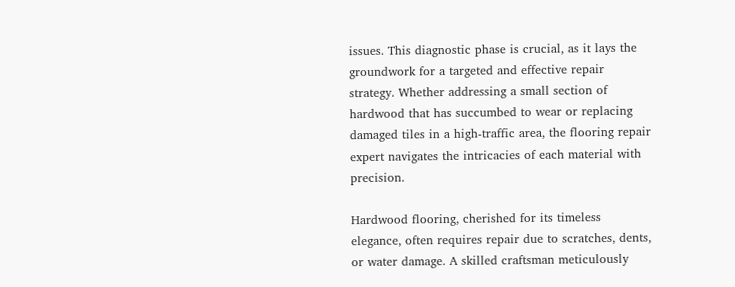issues. This diagnostic phase is crucial, as it lays the groundwork for a targeted and effective repair strategy. Whether addressing a small section of hardwood that has succumbed to wear or replacing damaged tiles in a high-traffic area, the flooring repair expert navigates the intricacies of each material with precision.

Hardwood flooring, cherished for its timeless elegance, often requires repair due to scratches, dents, or water damage. A skilled craftsman meticulously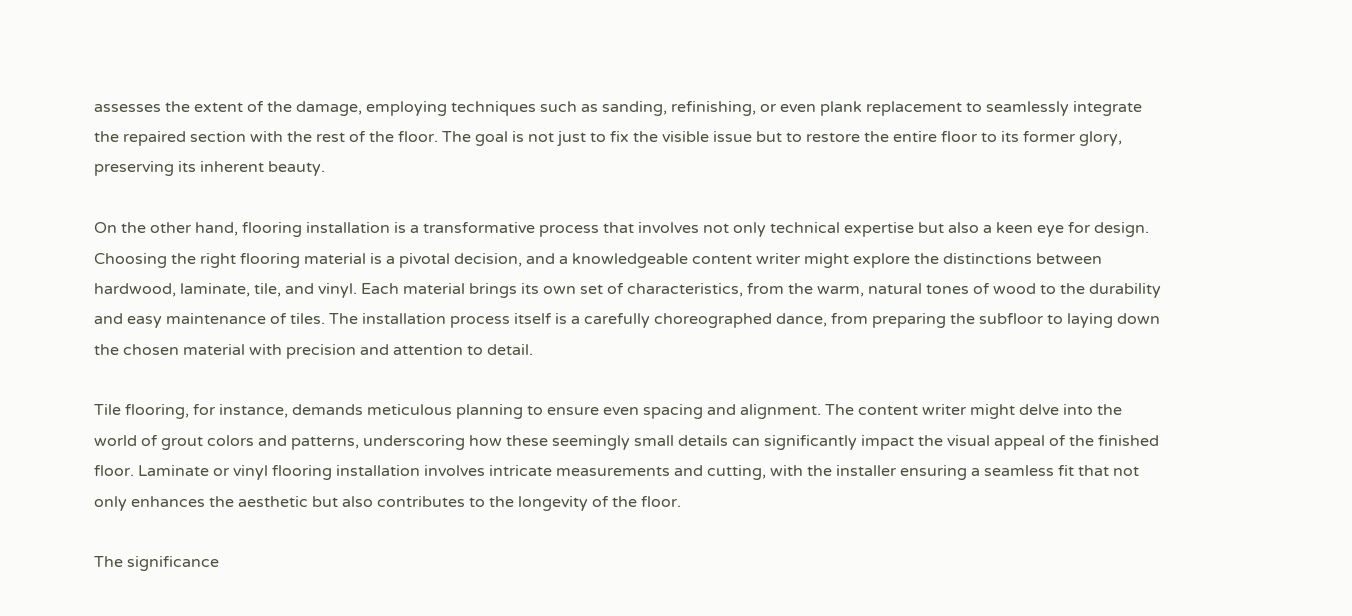assesses the extent of the damage, employing techniques such as sanding, refinishing, or even plank replacement to seamlessly integrate the repaired section with the rest of the floor. The goal is not just to fix the visible issue but to restore the entire floor to its former glory, preserving its inherent beauty.

On the other hand, flooring installation is a transformative process that involves not only technical expertise but also a keen eye for design. Choosing the right flooring material is a pivotal decision, and a knowledgeable content writer might explore the distinctions between hardwood, laminate, tile, and vinyl. Each material brings its own set of characteristics, from the warm, natural tones of wood to the durability and easy maintenance of tiles. The installation process itself is a carefully choreographed dance, from preparing the subfloor to laying down the chosen material with precision and attention to detail.

Tile flooring, for instance, demands meticulous planning to ensure even spacing and alignment. The content writer might delve into the world of grout colors and patterns, underscoring how these seemingly small details can significantly impact the visual appeal of the finished floor. Laminate or vinyl flooring installation involves intricate measurements and cutting, with the installer ensuring a seamless fit that not only enhances the aesthetic but also contributes to the longevity of the floor.

The significance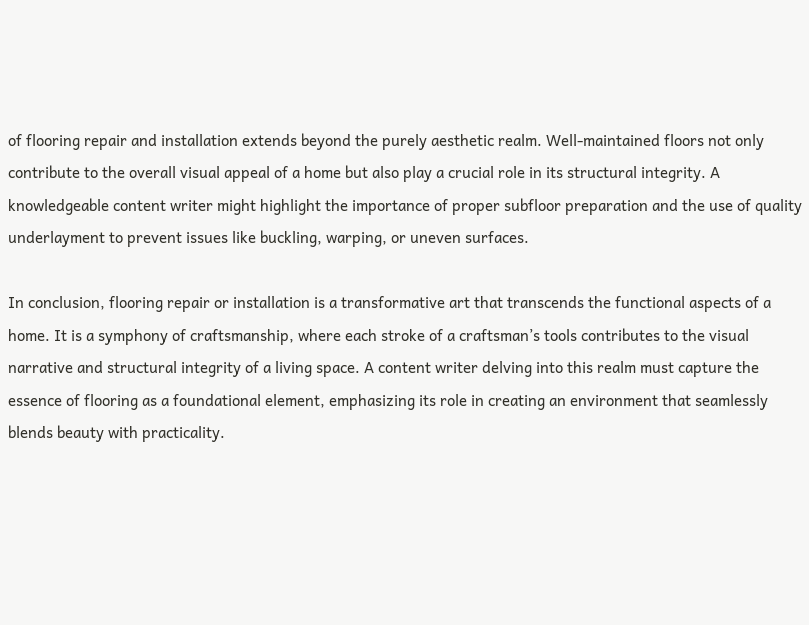of flooring repair and installation extends beyond the purely aesthetic realm. Well-maintained floors not only contribute to the overall visual appeal of a home but also play a crucial role in its structural integrity. A knowledgeable content writer might highlight the importance of proper subfloor preparation and the use of quality underlayment to prevent issues like buckling, warping, or uneven surfaces.

In conclusion, flooring repair or installation is a transformative art that transcends the functional aspects of a home. It is a symphony of craftsmanship, where each stroke of a craftsman’s tools contributes to the visual narrative and structural integrity of a living space. A content writer delving into this realm must capture the essence of flooring as a foundational element, emphasizing its role in creating an environment that seamlessly blends beauty with practicality.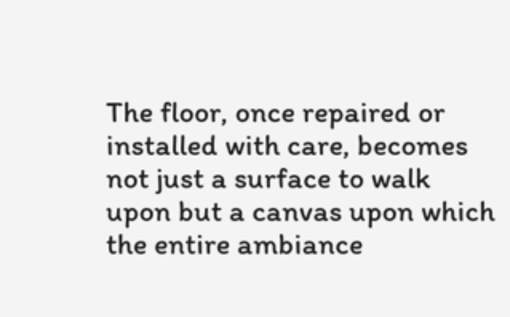The floor, once repaired or installed with care, becomes not just a surface to walk upon but a canvas upon which the entire ambiance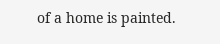of a home is painted.